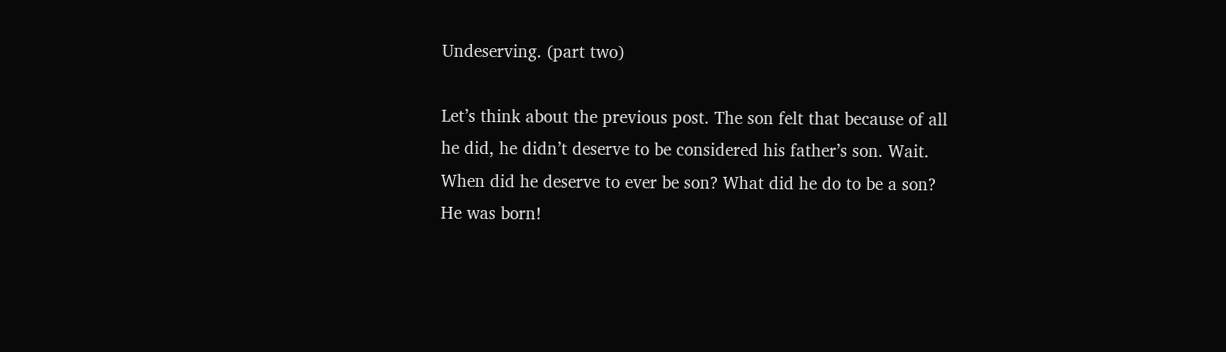Undeserving. (part two)

Let’s think about the previous post. The son felt that because of all he did, he didn’t deserve to be considered his father’s son. Wait. When did he deserve to ever be son? What did he do to be a son? He was born!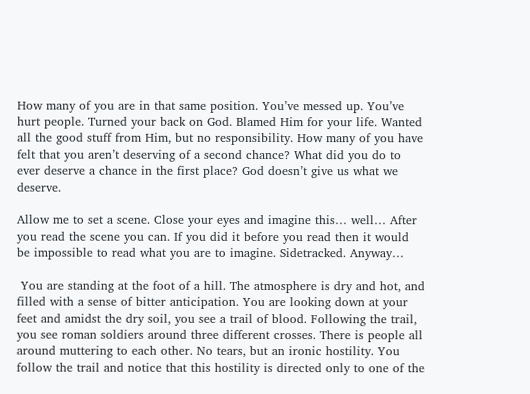How many of you are in that same position. You’ve messed up. You’ve hurt people. Turned your back on God. Blamed Him for your life. Wanted all the good stuff from Him, but no responsibility. How many of you have felt that you aren’t deserving of a second chance? What did you do to ever deserve a chance in the first place? God doesn’t give us what we deserve.

Allow me to set a scene. Close your eyes and imagine this… well… After you read the scene you can. If you did it before you read then it would be impossible to read what you are to imagine. Sidetracked. Anyway…

 You are standing at the foot of a hill. The atmosphere is dry and hot, and filled with a sense of bitter anticipation. You are looking down at your feet and amidst the dry soil, you see a trail of blood. Following the trail, you see roman soldiers around three different crosses. There is people all around muttering to each other. No tears, but an ironic hostility. You follow the trail and notice that this hostility is directed only to one of the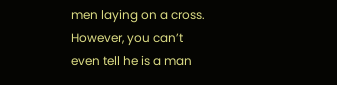men laying on a cross. However, you can’t even tell he is a man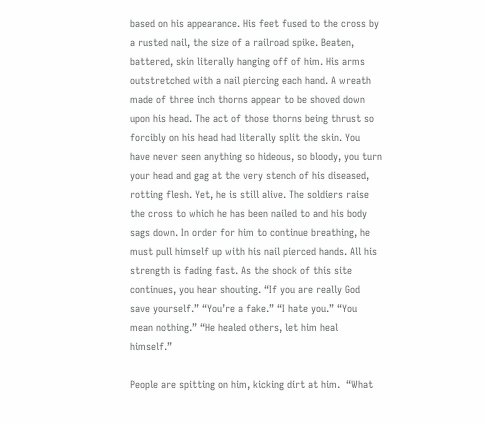based on his appearance. His feet fused to the cross by a rusted nail, the size of a railroad spike. Beaten, battered, skin literally hanging off of him. His arms outstretched with a nail piercing each hand. A wreath made of three inch thorns appear to be shoved down upon his head. The act of those thorns being thrust so forcibly on his head had literally split the skin. You have never seen anything so hideous, so bloody, you turn your head and gag at the very stench of his diseased, rotting flesh. Yet, he is still alive. The soldiers raise the cross to which he has been nailed to and his body sags down. In order for him to continue breathing, he must pull himself up with his nail pierced hands. All his strength is fading fast. As the shock of this site continues, you hear shouting. “If you are really God save yourself.” “You’re a fake.” “I hate you.” “You mean nothing.” “He healed others, let him heal himself.”

People are spitting on him, kicking dirt at him.  “What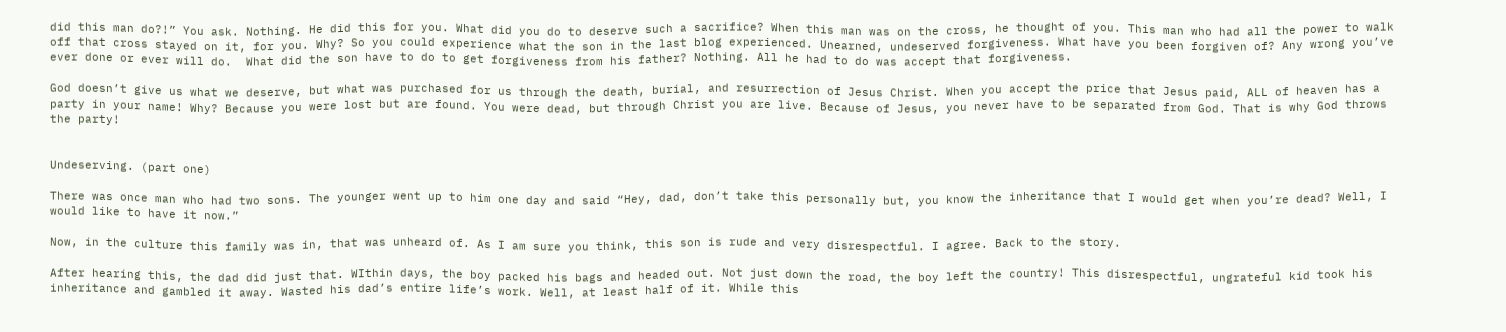did this man do?!” You ask. Nothing. He did this for you. What did you do to deserve such a sacrifice? When this man was on the cross, he thought of you. This man who had all the power to walk off that cross stayed on it, for you. Why? So you could experience what the son in the last blog experienced. Unearned, undeserved forgiveness. What have you been forgiven of? Any wrong you’ve ever done or ever will do.  What did the son have to do to get forgiveness from his father? Nothing. All he had to do was accept that forgiveness.

God doesn’t give us what we deserve, but what was purchased for us through the death, burial, and resurrection of Jesus Christ. When you accept the price that Jesus paid, ALL of heaven has a party in your name! Why? Because you were lost but are found. You were dead, but through Christ you are live. Because of Jesus, you never have to be separated from God. That is why God throws the party!


Undeserving. (part one)

There was once man who had two sons. The younger went up to him one day and said “Hey, dad, don’t take this personally but, you know the inheritance that I would get when you’re dead? Well, I would like to have it now.”

Now, in the culture this family was in, that was unheard of. As I am sure you think, this son is rude and very disrespectful. I agree. Back to the story.

After hearing this, the dad did just that. WIthin days, the boy packed his bags and headed out. Not just down the road, the boy left the country! This disrespectful, ungrateful kid took his inheritance and gambled it away. Wasted his dad’s entire life’s work. Well, at least half of it. While this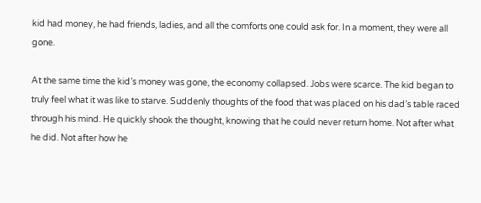kid had money, he had friends, ladies, and all the comforts one could ask for. In a moment, they were all gone.

At the same time the kid’s money was gone, the economy collapsed. Jobs were scarce. The kid began to truly feel what it was like to starve. Suddenly thoughts of the food that was placed on his dad’s table raced through his mind. He quickly shook the thought, knowing that he could never return home. Not after what he did. Not after how he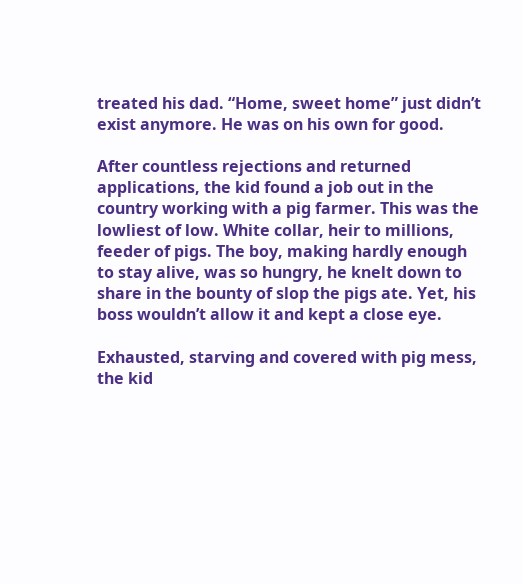treated his dad. “Home, sweet home” just didn’t exist anymore. He was on his own for good.

After countless rejections and returned applications, the kid found a job out in the country working with a pig farmer. This was the lowliest of low. White collar, heir to millions, feeder of pigs. The boy, making hardly enough to stay alive, was so hungry, he knelt down to share in the bounty of slop the pigs ate. Yet, his boss wouldn’t allow it and kept a close eye.

Exhausted, starving and covered with pig mess, the kid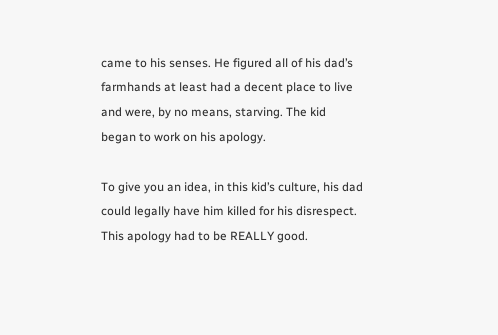came to his senses. He figured all of his dad’s farmhands at least had a decent place to live and were, by no means, starving. The kid began to work on his apology.

To give you an idea, in this kid’s culture, his dad could legally have him killed for his disrespect. This apology had to be REALLY good.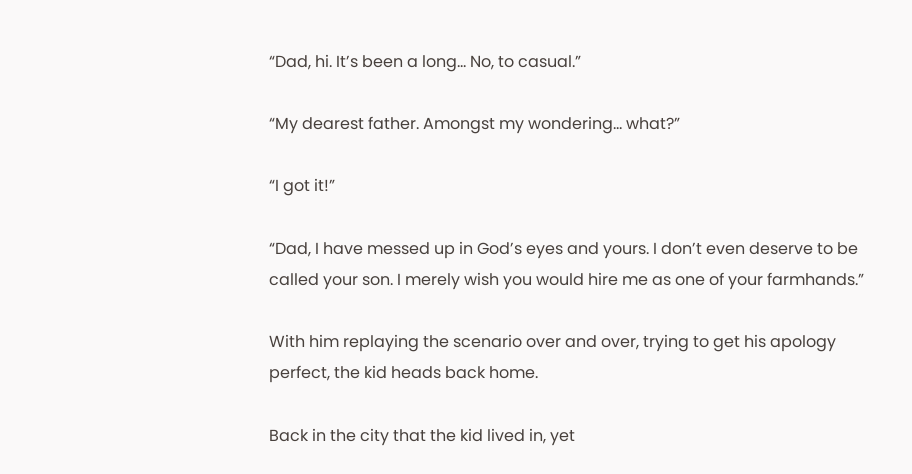“Dad, hi. It’s been a long… No, to casual.”

“My dearest father. Amongst my wondering… what?”

“I got it!”

“Dad, I have messed up in God’s eyes and yours. I don’t even deserve to be called your son. I merely wish you would hire me as one of your farmhands.”

With him replaying the scenario over and over, trying to get his apology perfect, the kid heads back home.

Back in the city that the kid lived in, yet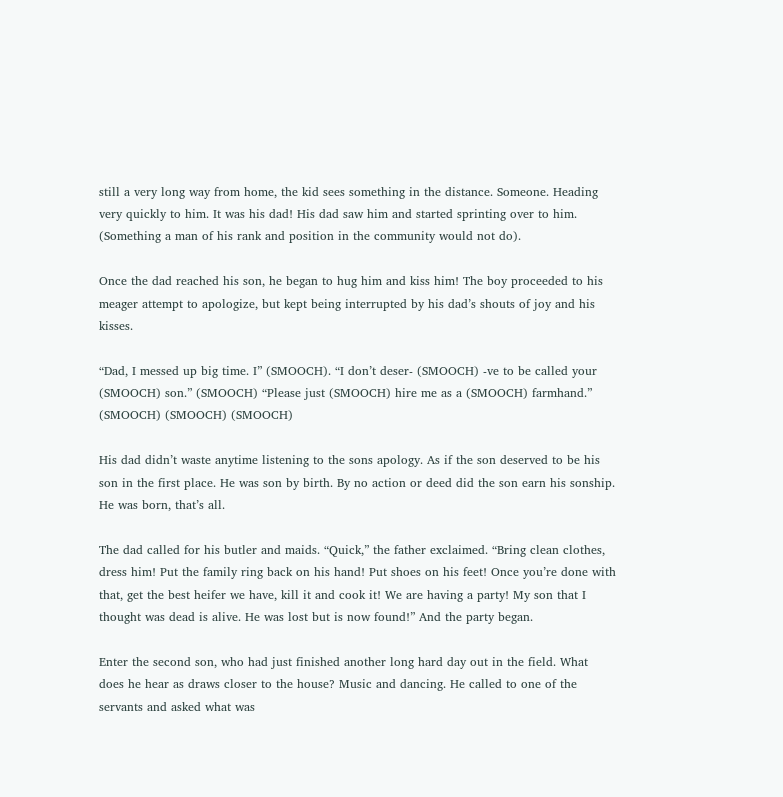still a very long way from home, the kid sees something in the distance. Someone. Heading very quickly to him. It was his dad! His dad saw him and started sprinting over to him. (Something a man of his rank and position in the community would not do).

Once the dad reached his son, he began to hug him and kiss him! The boy proceeded to his meager attempt to apologize, but kept being interrupted by his dad’s shouts of joy and his kisses.

“Dad, I messed up big time. I” (SMOOCH). “I don’t deser- (SMOOCH) -ve to be called your (SMOOCH) son.” (SMOOCH) “Please just (SMOOCH) hire me as a (SMOOCH) farmhand.” (SMOOCH) (SMOOCH) (SMOOCH)

His dad didn’t waste anytime listening to the sons apology. As if the son deserved to be his son in the first place. He was son by birth. By no action or deed did the son earn his sonship. He was born, that’s all.

The dad called for his butler and maids. “Quick,” the father exclaimed. “Bring clean clothes, dress him! Put the family ring back on his hand! Put shoes on his feet! Once you’re done with that, get the best heifer we have, kill it and cook it! We are having a party! My son that I thought was dead is alive. He was lost but is now found!” And the party began.

Enter the second son, who had just finished another long hard day out in the field. What does he hear as draws closer to the house? Music and dancing. He called to one of the servants and asked what was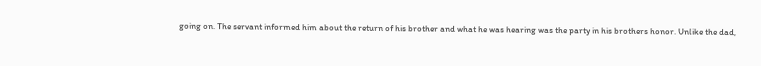going on. The servant informed him about the return of his brother and what he was hearing was the party in his brothers honor. Unlike the dad,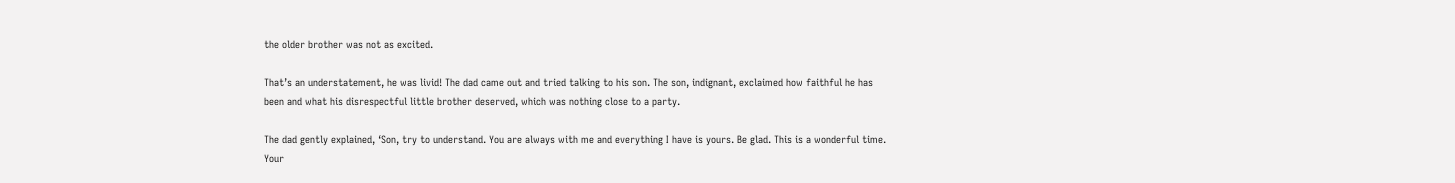the older brother was not as excited.

That’s an understatement, he was livid! The dad came out and tried talking to his son. The son, indignant, exclaimed how faithful he has been and what his disrespectful little brother deserved, which was nothing close to a party.

The dad gently explained, ‘Son, try to understand. You are always with me and everything I have is yours. Be glad. This is a wonderful time. Your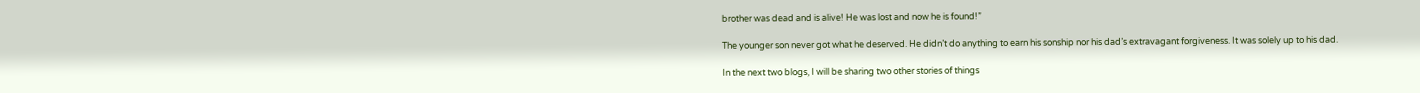brother was dead and is alive! He was lost and now he is found!”

The younger son never got what he deserved. He didn’t do anything to earn his sonship nor his dad’s extravagant forgiveness. It was solely up to his dad.

In the next two blogs, I will be sharing two other stories of things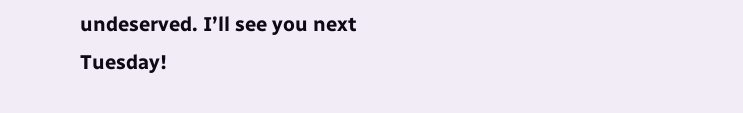undeserved. I’ll see you next Tuesday!